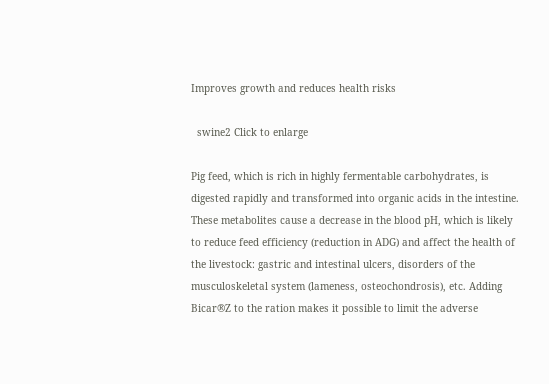Improves growth and reduces health risks

  swine2 Click to enlarge

Pig feed, which is rich in highly fermentable carbohydrates, is digested rapidly and transformed into organic acids in the intestine. These metabolites cause a decrease in the blood pH, which is likely to reduce feed efficiency (reduction in ADG) and affect the health of the livestock: gastric and intestinal ulcers, disorders of the musculoskeletal system (lameness, osteochondrosis), etc. Adding Bicar®Z to the ration makes it possible to limit the adverse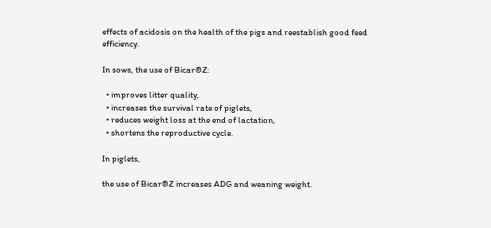effects of acidosis on the health of the pigs and reestablish good feed efficiency.

In sows, the use of Bicar®Z:

  • improves litter quality,
  • increases the survival rate of piglets,
  • reduces weight loss at the end of lactation,
  • shortens the reproductive cycle.

In piglets,

the use of Bicar®Z increases ADG and weaning weight.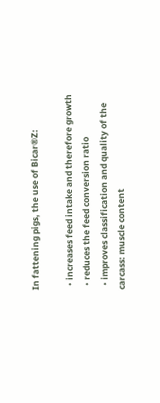In fattening pigs, the use of Bicar®Z:

  • increases feed intake and therefore growth
  • reduces the feed conversion ratio
  • improves classification and quality of the carcass: muscle content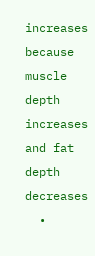increases because muscle depth increases and fat depth decreases
  •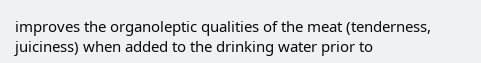improves the organoleptic qualities of the meat (tenderness, juiciness) when added to the drinking water prior to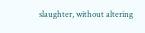slaughter, without altering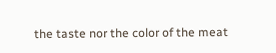the taste nor the color of the meat